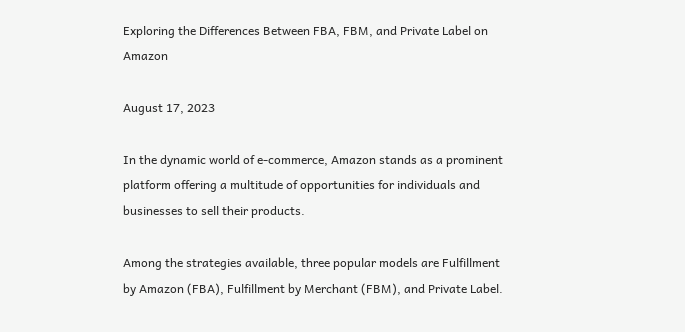Exploring the Differences Between FBA, FBM, and Private Label on Amazon

August 17, 2023

In the dynamic world of e-commerce, Amazon stands as a prominent platform offering a multitude of opportunities for individuals and businesses to sell their products.

Among the strategies available, three popular models are Fulfillment by Amazon (FBA), Fulfillment by Merchant (FBM), and Private Label.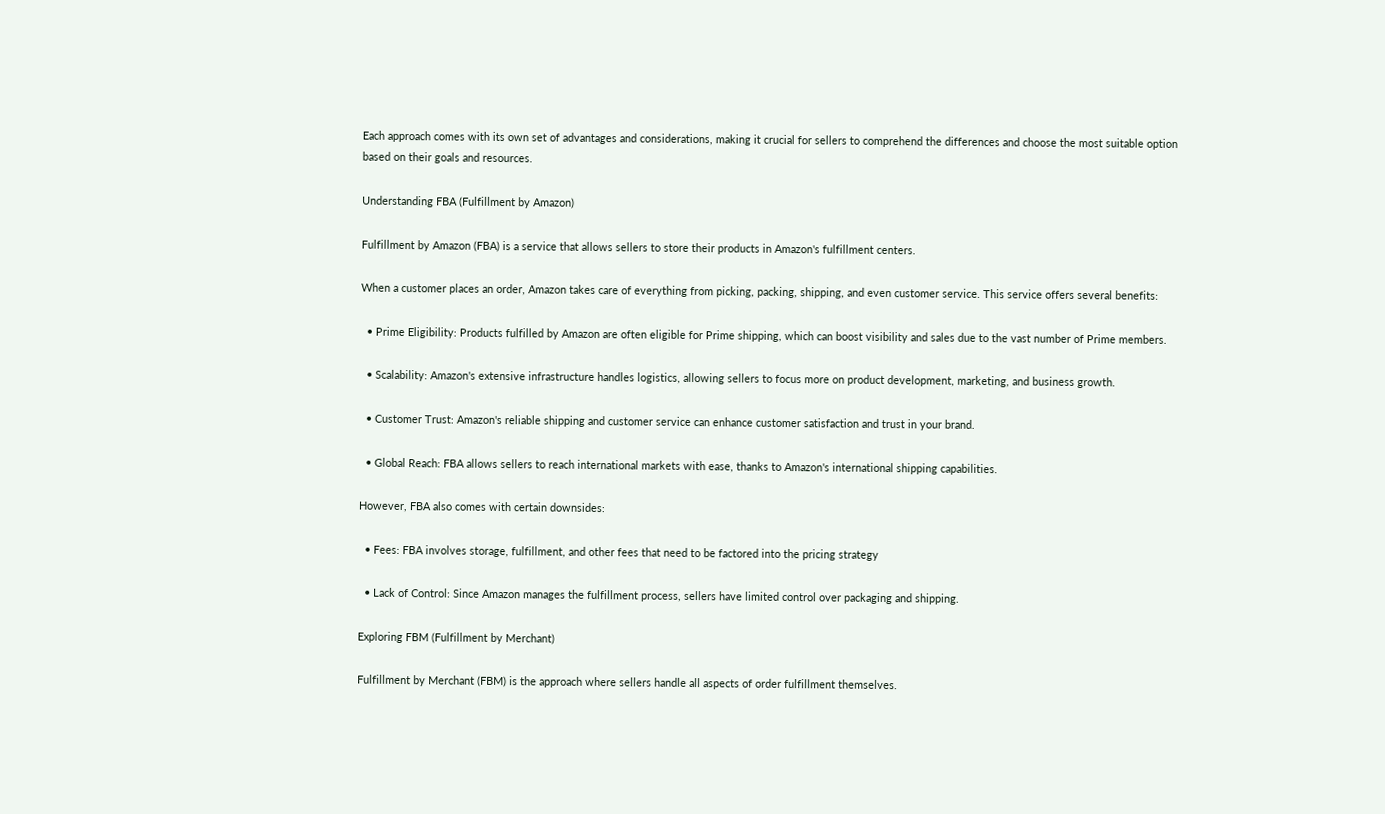Each approach comes with its own set of advantages and considerations, making it crucial for sellers to comprehend the differences and choose the most suitable option based on their goals and resources.

Understanding FBA (Fulfillment by Amazon)

Fulfillment by Amazon (FBA) is a service that allows sellers to store their products in Amazon's fulfillment centers.

When a customer places an order, Amazon takes care of everything from picking, packing, shipping, and even customer service. This service offers several benefits:

  • Prime Eligibility: Products fulfilled by Amazon are often eligible for Prime shipping, which can boost visibility and sales due to the vast number of Prime members.

  • Scalability: Amazon's extensive infrastructure handles logistics, allowing sellers to focus more on product development, marketing, and business growth.

  • Customer Trust: Amazon's reliable shipping and customer service can enhance customer satisfaction and trust in your brand.

  • Global Reach: FBA allows sellers to reach international markets with ease, thanks to Amazon's international shipping capabilities.

However, FBA also comes with certain downsides:

  • Fees: FBA involves storage, fulfillment, and other fees that need to be factored into the pricing strategy

  • Lack of Control: Since Amazon manages the fulfillment process, sellers have limited control over packaging and shipping.

Exploring FBM (Fulfillment by Merchant)

Fulfillment by Merchant (FBM) is the approach where sellers handle all aspects of order fulfillment themselves.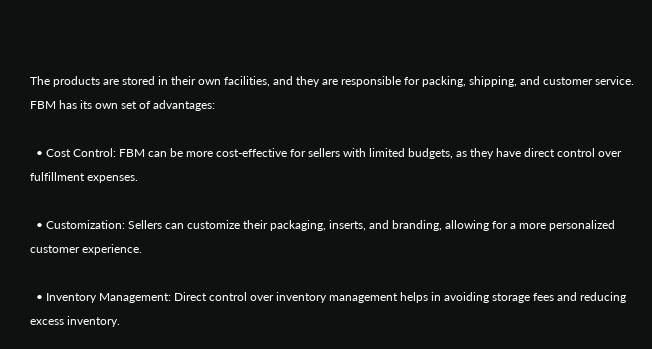The products are stored in their own facilities, and they are responsible for packing, shipping, and customer service. FBM has its own set of advantages:

  • Cost Control: FBM can be more cost-effective for sellers with limited budgets, as they have direct control over fulfillment expenses.

  • Customization: Sellers can customize their packaging, inserts, and branding, allowing for a more personalized customer experience.

  • Inventory Management: Direct control over inventory management helps in avoiding storage fees and reducing excess inventory.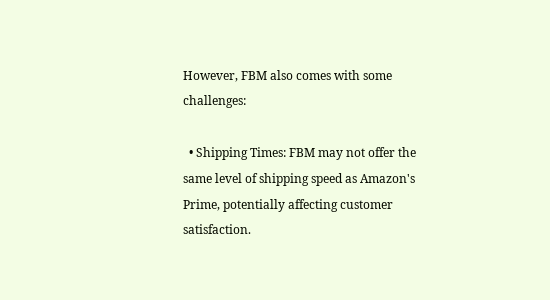However, FBM also comes with some challenges:

  • Shipping Times: FBM may not offer the same level of shipping speed as Amazon's Prime, potentially affecting customer satisfaction.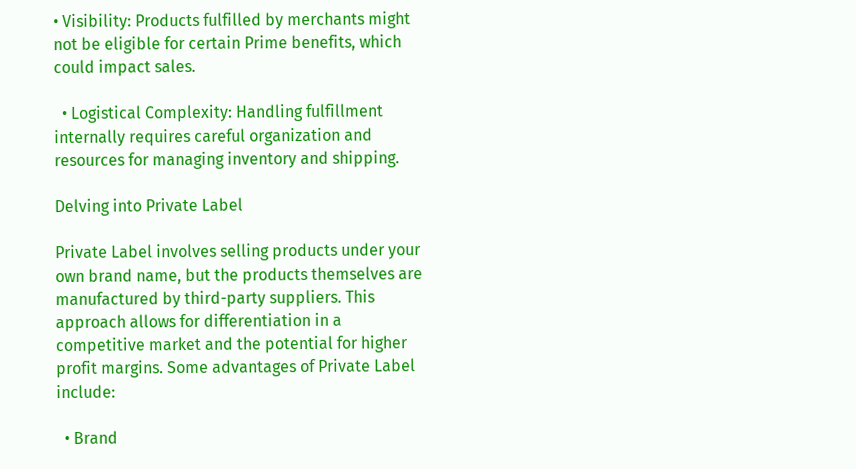• Visibility: Products fulfilled by merchants might not be eligible for certain Prime benefits, which could impact sales.

  • Logistical Complexity: Handling fulfillment internally requires careful organization and resources for managing inventory and shipping.

Delving into Private Label

Private Label involves selling products under your own brand name, but the products themselves are manufactured by third-party suppliers. This approach allows for differentiation in a competitive market and the potential for higher profit margins. Some advantages of Private Label include:

  • Brand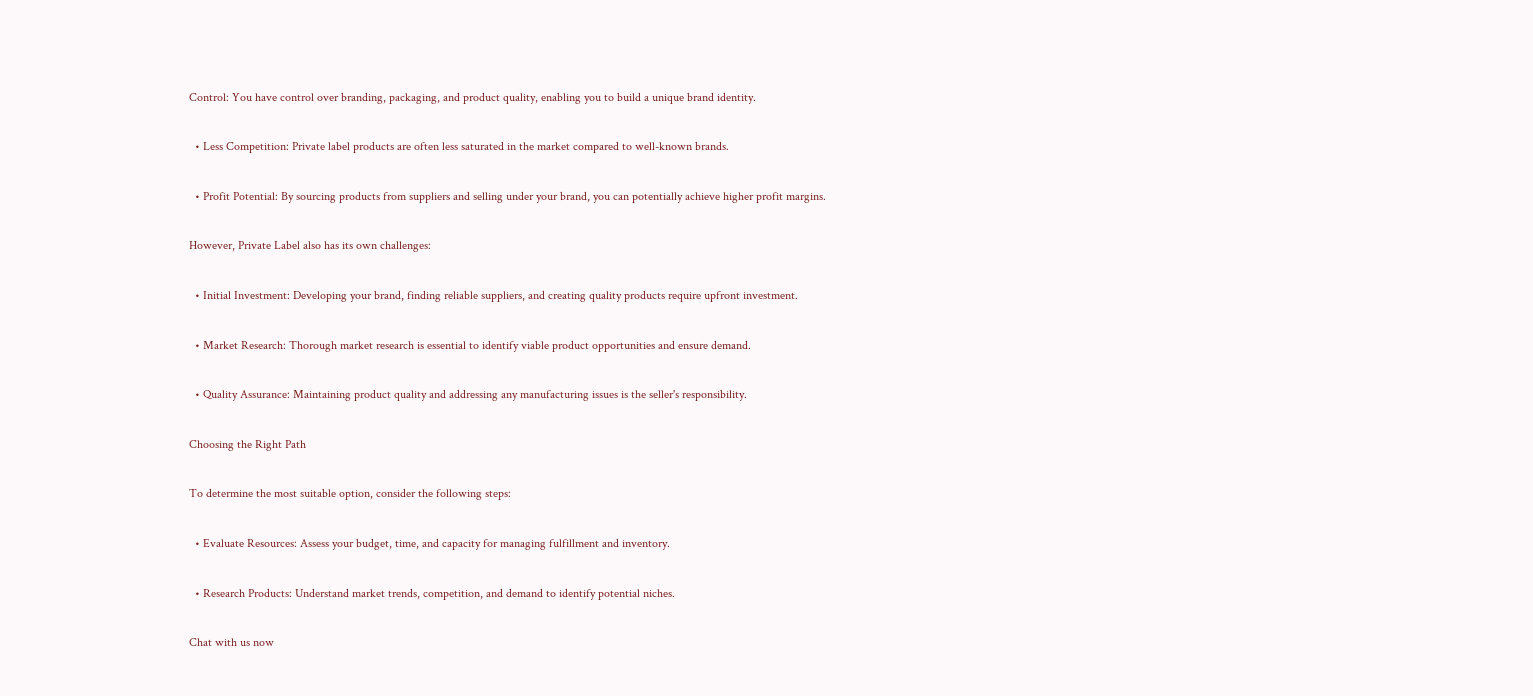Control: You have control over branding, packaging, and product quality, enabling you to build a unique brand identity.

  • Less Competition: Private label products are often less saturated in the market compared to well-known brands.

  • Profit Potential: By sourcing products from suppliers and selling under your brand, you can potentially achieve higher profit margins.

However, Private Label also has its own challenges:

  • Initial Investment: Developing your brand, finding reliable suppliers, and creating quality products require upfront investment.

  • Market Research: Thorough market research is essential to identify viable product opportunities and ensure demand.

  • Quality Assurance: Maintaining product quality and addressing any manufacturing issues is the seller's responsibility.

Choosing the Right Path

To determine the most suitable option, consider the following steps:

  • Evaluate Resources: Assess your budget, time, and capacity for managing fulfillment and inventory.

  • Research Products: Understand market trends, competition, and demand to identify potential niches.

Chat with us now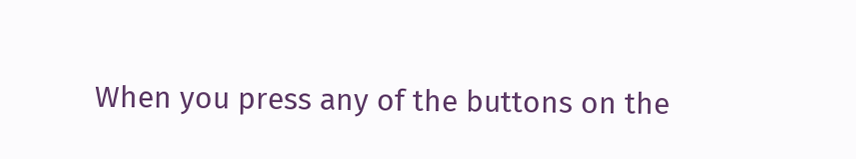When you press any of the buttons on the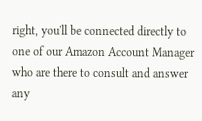right, you'll be connected directly to one of our Amazon Account Manager who are there to consult and answer any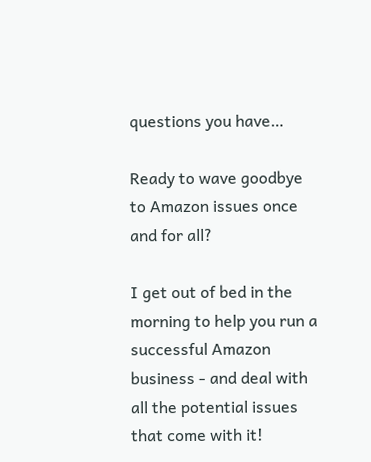questions you have…

Ready to wave goodbye to Amazon issues once and for all?

I get out of bed in the morning to help you run a successful Amazon business - and deal with all the potential issues that come with it!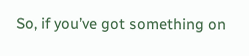So, if you’ve got something on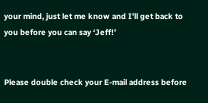your mind, just let me know and I’ll get back to you before you can say ‘Jeff!’


Please double check your E-mail address before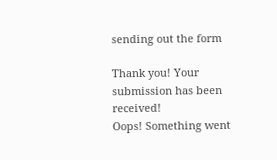sending out the form

Thank you! Your submission has been received!
Oops! Something went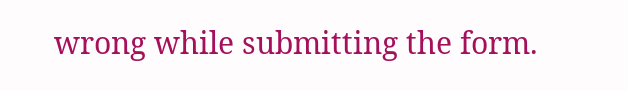wrong while submitting the form.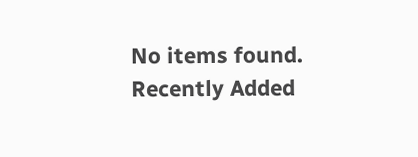No items found.
Recently Added